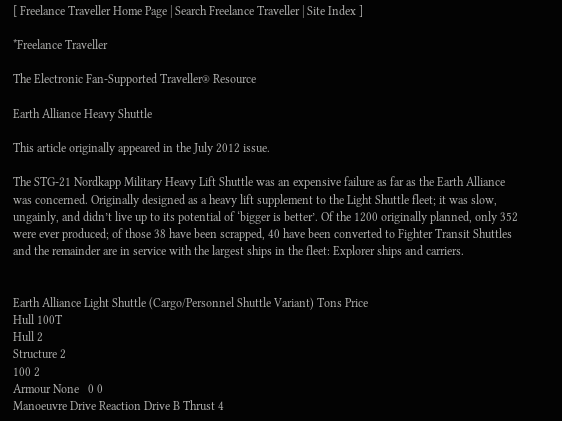[ Freelance Traveller Home Page | Search Freelance Traveller | Site Index ]

*Freelance Traveller

The Electronic Fan-Supported Traveller® Resource

Earth Alliance Heavy Shuttle

This article originally appeared in the July 2012 issue.

The STG-21 Nordkapp Military Heavy Lift Shuttle was an expensive failure as far as the Earth Alliance was concerned. Originally designed as a heavy lift supplement to the Light Shuttle fleet; it was slow, ungainly, and didn’t live up to its potential of ‘bigger is better’. Of the 1200 originally planned, only 352 were ever produced; of those 38 have been scrapped, 40 have been converted to Fighter Transit Shuttles and the remainder are in service with the largest ships in the fleet: Explorer ships and carriers.


Earth Alliance Light Shuttle (Cargo/Personnel Shuttle Variant) Tons Price
Hull 100T
Hull 2
Structure 2
100 2
Armour None   0 0
Manoeuvre Drive Reaction Drive B Thrust 4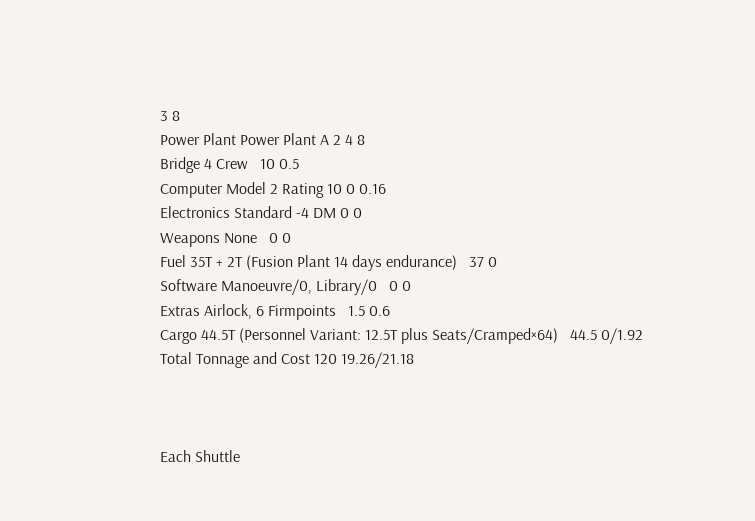3 8
Power Plant Power Plant A 2 4 8
Bridge 4 Crew   10 0.5
Computer Model 2 Rating 10 0 0.16
Electronics Standard -4 DM 0 0
Weapons None   0 0
Fuel 35T + 2T (Fusion Plant 14 days endurance)   37 0
Software Manoeuvre/0, Library/0   0 0
Extras Airlock, 6 Firmpoints   1.5 0.6
Cargo 44.5T (Personnel Variant: 12.5T plus Seats/Cramped×64)   44.5 0/1.92
Total Tonnage and Cost 120 19.26/21.18



Each Shuttle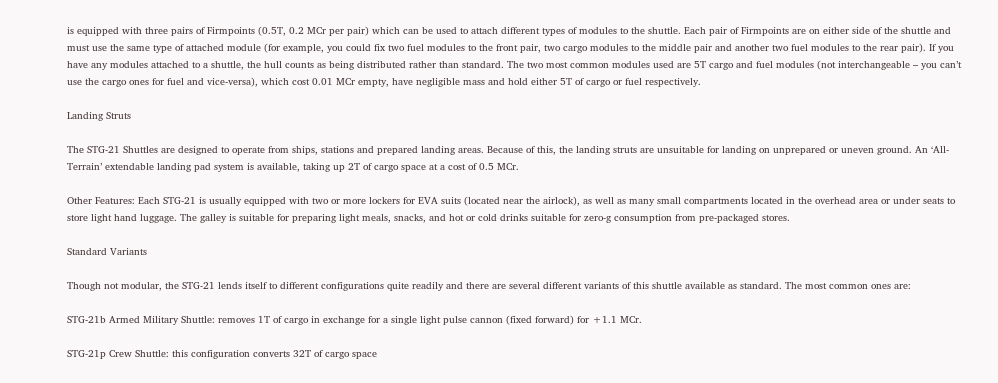is equipped with three pairs of Firmpoints (0.5T, 0.2 MCr per pair) which can be used to attach different types of modules to the shuttle. Each pair of Firmpoints are on either side of the shuttle and must use the same type of attached module (for example, you could fix two fuel modules to the front pair, two cargo modules to the middle pair and another two fuel modules to the rear pair). If you have any modules attached to a shuttle, the hull counts as being distributed rather than standard. The two most common modules used are 5T cargo and fuel modules (not interchangeable – you can’t use the cargo ones for fuel and vice-versa), which cost 0.01 MCr empty, have negligible mass and hold either 5T of cargo or fuel respectively.

Landing Struts

The STG-21 Shuttles are designed to operate from ships, stations and prepared landing areas. Because of this, the landing struts are unsuitable for landing on unprepared or uneven ground. An ‘All-Terrain’ extendable landing pad system is available, taking up 2T of cargo space at a cost of 0.5 MCr.

Other Features: Each STG-21 is usually equipped with two or more lockers for EVA suits (located near the airlock), as well as many small compartments located in the overhead area or under seats to store light hand luggage. The galley is suitable for preparing light meals, snacks, and hot or cold drinks suitable for zero-g consumption from pre-packaged stores.

Standard Variants

Though not modular, the STG-21 lends itself to different configurations quite readily and there are several different variants of this shuttle available as standard. The most common ones are:

STG-21b Armed Military Shuttle: removes 1T of cargo in exchange for a single light pulse cannon (fixed forward) for +1.1 MCr.

STG-21p Crew Shuttle: this configuration converts 32T of cargo space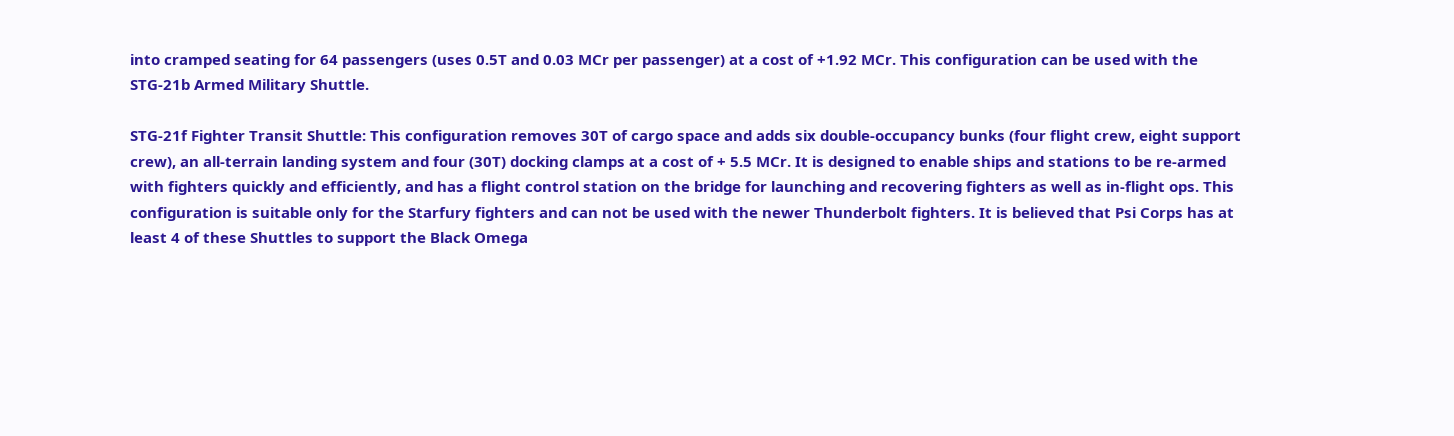into cramped seating for 64 passengers (uses 0.5T and 0.03 MCr per passenger) at a cost of +1.92 MCr. This configuration can be used with the STG-21b Armed Military Shuttle.

STG-21f Fighter Transit Shuttle: This configuration removes 30T of cargo space and adds six double-occupancy bunks (four flight crew, eight support crew), an all-terrain landing system and four (30T) docking clamps at a cost of + 5.5 MCr. It is designed to enable ships and stations to be re-armed with fighters quickly and efficiently, and has a flight control station on the bridge for launching and recovering fighters as well as in-flight ops. This configuration is suitable only for the Starfury fighters and can not be used with the newer Thunderbolt fighters. It is believed that Psi Corps has at least 4 of these Shuttles to support the Black Omega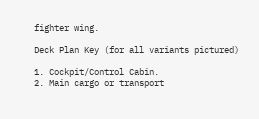fighter wing.

Deck Plan Key (for all variants pictured)

1. Cockpit/Control Cabin.
2. Main cargo or transport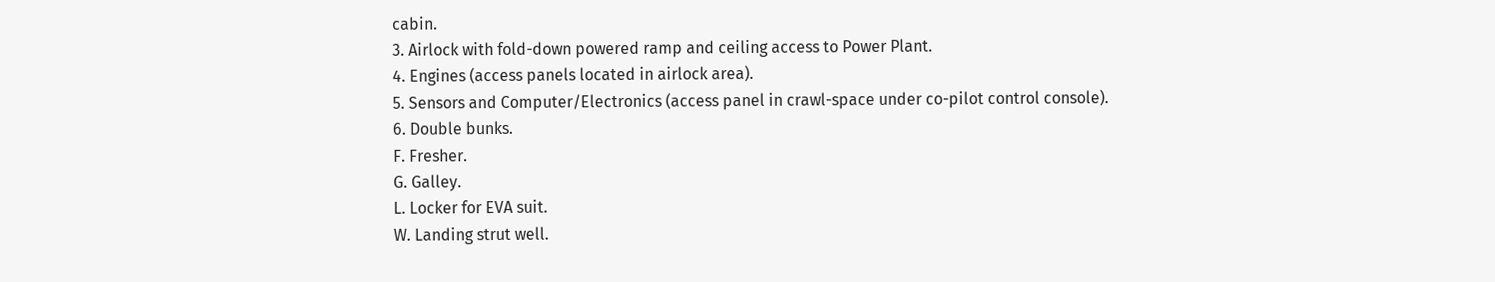cabin.
3. Airlock with fold-down powered ramp and ceiling access to Power Plant.
4. Engines (access panels located in airlock area).
5. Sensors and Computer/Electronics (access panel in crawl-space under co-pilot control console).
6. Double bunks.
F. Fresher.
G. Galley.
L. Locker for EVA suit.
W. Landing strut well.